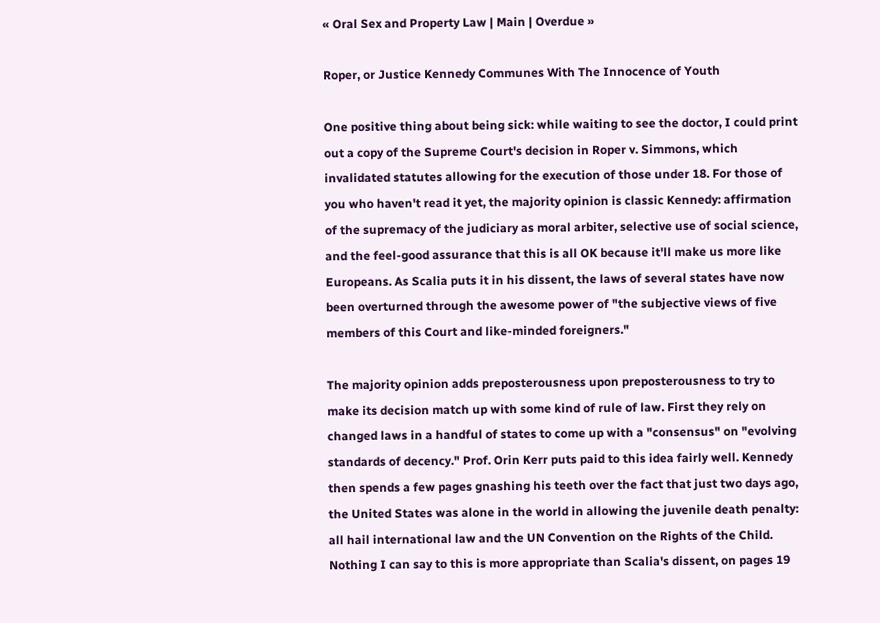« Oral Sex and Property Law | Main | Overdue »

Roper, or Justice Kennedy Communes With The Innocence of Youth

One positive thing about being sick: while waiting to see the doctor, I could print out a copy of the Supreme Court's decision in Roper v. Simmons, which invalidated statutes allowing for the execution of those under 18. For those of you who haven't read it yet, the majority opinion is classic Kennedy: affirmation of the supremacy of the judiciary as moral arbiter, selective use of social science, and the feel-good assurance that this is all OK because it'll make us more like Europeans. As Scalia puts it in his dissent, the laws of several states have now been overturned through the awesome power of "the subjective views of five members of this Court and like-minded foreigners."

The majority opinion adds preposterousness upon preposterousness to try to make its decision match up with some kind of rule of law. First they rely on changed laws in a handful of states to come up with a "consensus" on "evolving standards of decency." Prof. Orin Kerr puts paid to this idea fairly well. Kennedy then spends a few pages gnashing his teeth over the fact that just two days ago, the United States was alone in the world in allowing the juvenile death penalty: all hail international law and the UN Convention on the Rights of the Child. Nothing I can say to this is more appropriate than Scalia's dissent, on pages 19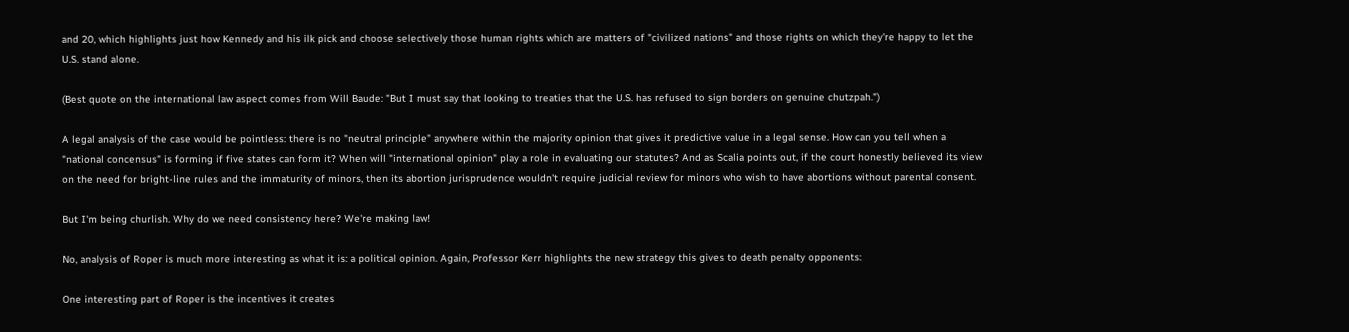and 20, which highlights just how Kennedy and his ilk pick and choose selectively those human rights which are matters of "civilized nations" and those rights on which they're happy to let the U.S. stand alone.

(Best quote on the international law aspect comes from Will Baude: "But I must say that looking to treaties that the U.S. has refused to sign borders on genuine chutzpah.")

A legal analysis of the case would be pointless: there is no "neutral principle" anywhere within the majority opinion that gives it predictive value in a legal sense. How can you tell when a "national concensus" is forming if five states can form it? When will "international opinion" play a role in evaluating our statutes? And as Scalia points out, if the court honestly believed its view on the need for bright-line rules and the immaturity of minors, then its abortion jurisprudence wouldn't require judicial review for minors who wish to have abortions without parental consent.

But I'm being churlish. Why do we need consistency here? We're making law!

No, analysis of Roper is much more interesting as what it is: a political opinion. Again, Professor Kerr highlights the new strategy this gives to death penalty opponents:

One interesting part of Roper is the incentives it creates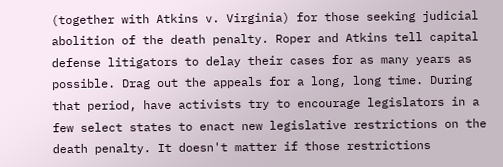(together with Atkins v. Virginia) for those seeking judicial abolition of the death penalty. Roper and Atkins tell capital defense litigators to delay their cases for as many years as possible. Drag out the appeals for a long, long time. During that period, have activists try to encourage legislators in a few select states to enact new legislative restrictions on the death penalty. It doesn't matter if those restrictions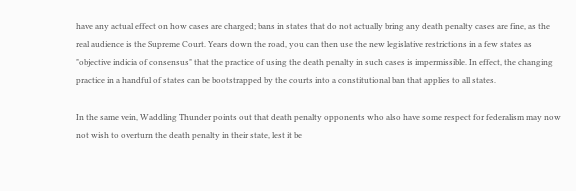have any actual effect on how cases are charged; bans in states that do not actually bring any death penalty cases are fine, as the real audience is the Supreme Court. Years down the road, you can then use the new legislative restrictions in a few states as "objective indicia of consensus" that the practice of using the death penalty in such cases is impermissible. In effect, the changing practice in a handful of states can be bootstrapped by the courts into a constitutional ban that applies to all states.

In the same vein, Waddling Thunder points out that death penalty opponents who also have some respect for federalism may now not wish to overturn the death penalty in their state, lest it be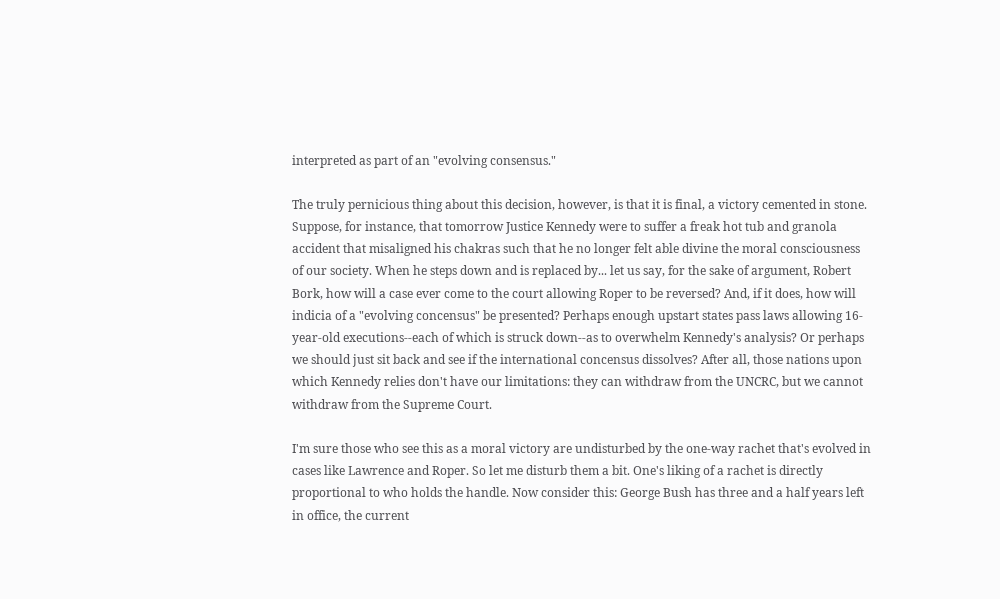interpreted as part of an "evolving consensus."

The truly pernicious thing about this decision, however, is that it is final, a victory cemented in stone. Suppose, for instance, that tomorrow Justice Kennedy were to suffer a freak hot tub and granola accident that misaligned his chakras such that he no longer felt able divine the moral consciousness of our society. When he steps down and is replaced by... let us say, for the sake of argument, Robert Bork, how will a case ever come to the court allowing Roper to be reversed? And, if it does, how will indicia of a "evolving concensus" be presented? Perhaps enough upstart states pass laws allowing 16-year-old executions--each of which is struck down--as to overwhelm Kennedy's analysis? Or perhaps we should just sit back and see if the international concensus dissolves? After all, those nations upon which Kennedy relies don't have our limitations: they can withdraw from the UNCRC, but we cannot withdraw from the Supreme Court.

I'm sure those who see this as a moral victory are undisturbed by the one-way rachet that's evolved in cases like Lawrence and Roper. So let me disturb them a bit. One's liking of a rachet is directly proportional to who holds the handle. Now consider this: George Bush has three and a half years left in office, the current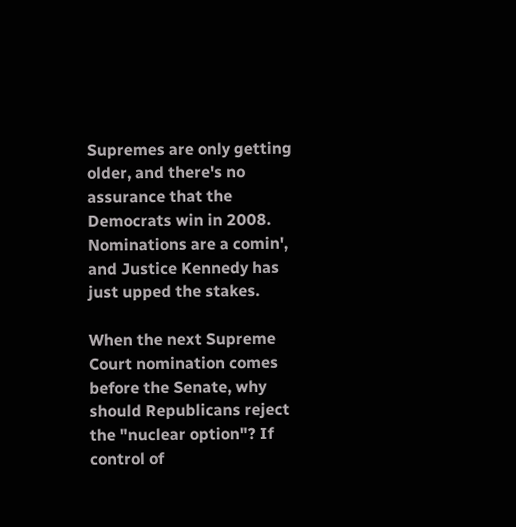Supremes are only getting older, and there's no assurance that the Democrats win in 2008. Nominations are a comin', and Justice Kennedy has just upped the stakes.

When the next Supreme Court nomination comes before the Senate, why should Republicans reject the "nuclear option"? If control of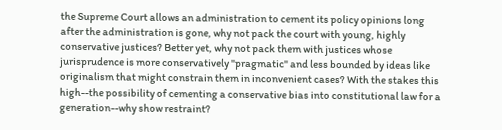the Supreme Court allows an administration to cement its policy opinions long after the administration is gone, why not pack the court with young, highly conservative justices? Better yet, why not pack them with justices whose jurisprudence is more conservatively "pragmatic" and less bounded by ideas like originalism that might constrain them in inconvenient cases? With the stakes this high--the possibility of cementing a conservative bias into constitutional law for a generation--why show restraint?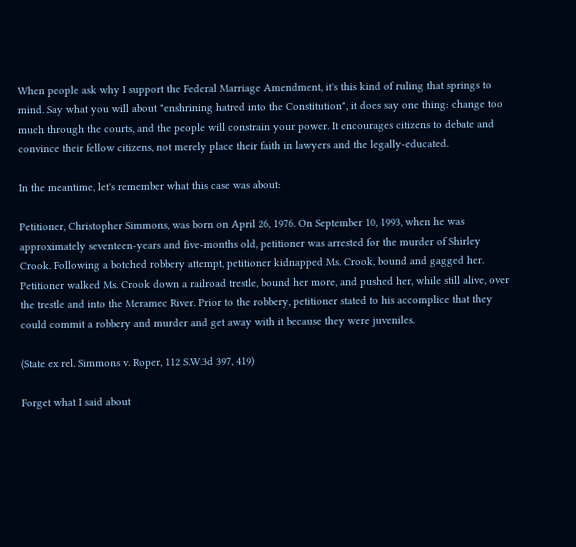When people ask why I support the Federal Marriage Amendment, it's this kind of ruling that springs to mind. Say what you will about "enshrining hatred into the Constitution", it does say one thing: change too much through the courts, and the people will constrain your power. It encourages citizens to debate and convince their fellow citizens, not merely place their faith in lawyers and the legally-educated.

In the meantime, let's remember what this case was about:

Petitioner, Christopher Simmons, was born on April 26, 1976. On September 10, 1993, when he was approximately seventeen-years and five-months old, petitioner was arrested for the murder of Shirley Crook. Following a botched robbery attempt, petitioner kidnapped Ms. Crook, bound and gagged her. Petitioner walked Ms. Crook down a railroad trestle, bound her more, and pushed her, while still alive, over the trestle and into the Meramec River. Prior to the robbery, petitioner stated to his accomplice that they could commit a robbery and murder and get away with it because they were juveniles.

(State ex rel. Simmons v. Roper, 112 S.W.3d 397, 419)

Forget what I said about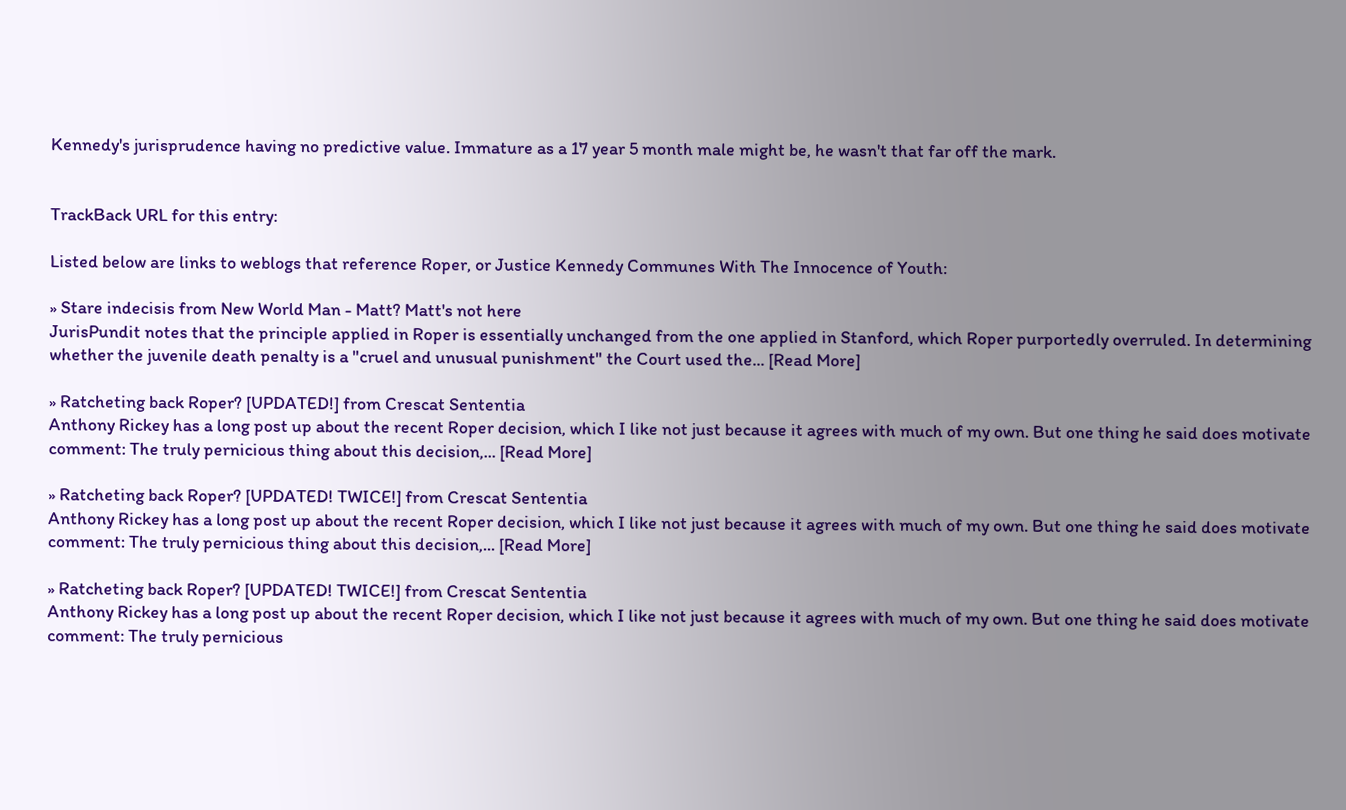Kennedy's jurisprudence having no predictive value. Immature as a 17 year 5 month male might be, he wasn't that far off the mark.


TrackBack URL for this entry:

Listed below are links to weblogs that reference Roper, or Justice Kennedy Communes With The Innocence of Youth:

» Stare indecisis from New World Man - Matt? Matt's not here
JurisPundit notes that the principle applied in Roper is essentially unchanged from the one applied in Stanford, which Roper purportedly overruled. In determining whether the juvenile death penalty is a "cruel and unusual punishment" the Court used the... [Read More]

» Ratcheting back Roper? [UPDATED!] from Crescat Sententia
Anthony Rickey has a long post up about the recent Roper decision, which I like not just because it agrees with much of my own. But one thing he said does motivate comment: The truly pernicious thing about this decision,... [Read More]

» Ratcheting back Roper? [UPDATED! TWICE!] from Crescat Sententia
Anthony Rickey has a long post up about the recent Roper decision, which I like not just because it agrees with much of my own. But one thing he said does motivate comment: The truly pernicious thing about this decision,... [Read More]

» Ratcheting back Roper? [UPDATED! TWICE!] from Crescat Sententia
Anthony Rickey has a long post up about the recent Roper decision, which I like not just because it agrees with much of my own. But one thing he said does motivate comment: The truly pernicious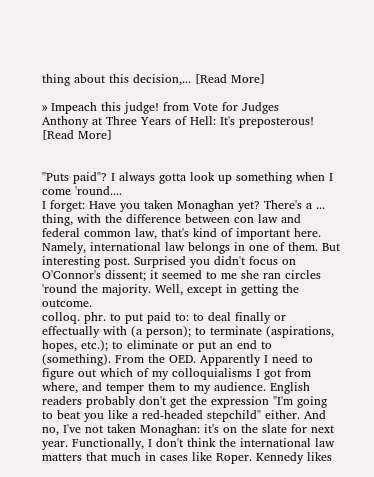thing about this decision,... [Read More]

» Impeach this judge! from Vote for Judges
Anthony at Three Years of Hell: It's preposterous! [Read More]


"Puts paid"? I always gotta look up something when I come 'round....
I forget: Have you taken Monaghan yet? There's a ... thing, with the difference between con law and federal common law, that's kind of important here. Namely, international law belongs in one of them. But interesting post. Surprised you didn't focus on O'Connor's dissent; it seemed to me she ran circles 'round the majority. Well, except in getting the outcome.
colloq. phr. to put paid to: to deal finally or effectually with (a person); to terminate (aspirations, hopes, etc.); to eliminate or put an end to (something). From the OED. Apparently I need to figure out which of my colloquialisms I got from where, and temper them to my audience. English readers probably don't get the expression "I'm going to beat you like a red-headed stepchild" either. And no, I've not taken Monaghan: it's on the slate for next year. Functionally, I don't think the international law matters that much in cases like Roper. Kennedy likes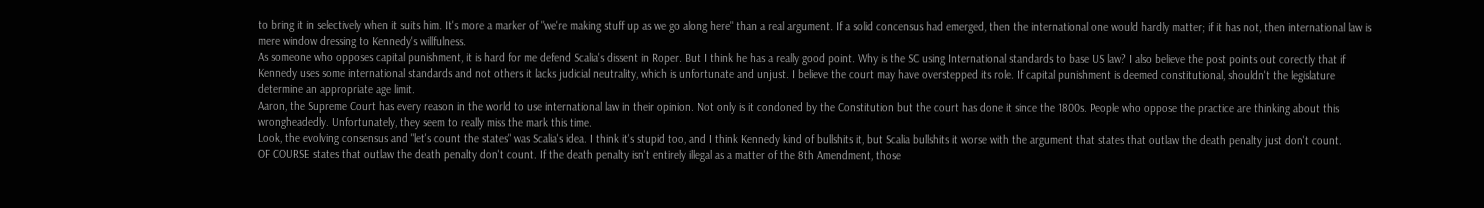to bring it in selectively when it suits him. It's more a marker of "we're making stuff up as we go along here" than a real argument. If a solid concensus had emerged, then the international one would hardly matter; if it has not, then international law is mere window dressing to Kennedy's willfulness.
As someone who opposes capital punishment, it is hard for me defend Scalia's dissent in Roper. But I think he has a really good point. Why is the SC using International standards to base US law? I also believe the post points out corectly that if Kennedy uses some international standards and not others it lacks judicial neutrality, which is unfortunate and unjust. I believe the court may have overstepped its role. If capital punishment is deemed constitutional, shouldn't the legislature determine an appropriate age limit.
Aaron, the Supreme Court has every reason in the world to use international law in their opinion. Not only is it condoned by the Constitution but the court has done it since the 1800s. People who oppose the practice are thinking about this wrongheadedly. Unfortunately, they seem to really miss the mark this time.
Look, the evolving consensus and "let's count the states" was Scalia's idea. I think it's stupid too, and I think Kennedy kind of bullshits it, but Scalia bullshits it worse with the argument that states that outlaw the death penalty just don't count.
OF COURSE states that outlaw the death penalty don't count. If the death penalty isn't entirely illegal as a matter of the 8th Amendment, those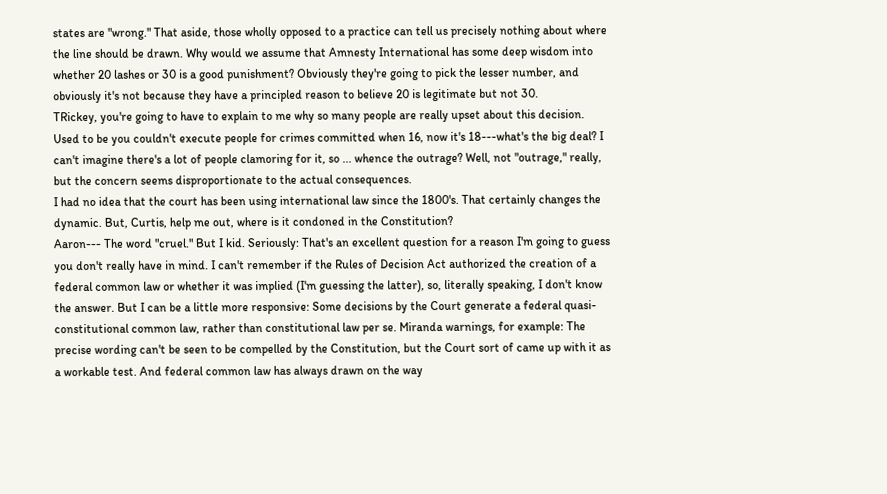states are "wrong." That aside, those wholly opposed to a practice can tell us precisely nothing about where the line should be drawn. Why would we assume that Amnesty International has some deep wisdom into whether 20 lashes or 30 is a good punishment? Obviously they're going to pick the lesser number, and obviously it's not because they have a principled reason to believe 20 is legitimate but not 30.
TRickey, you're going to have to explain to me why so many people are really upset about this decision. Used to be you couldn't execute people for crimes committed when 16, now it's 18---what's the big deal? I can't imagine there's a lot of people clamoring for it, so ... whence the outrage? Well, not "outrage," really, but the concern seems disproportionate to the actual consequences.
I had no idea that the court has been using international law since the 1800's. That certainly changes the dynamic. But, Curtis, help me out, where is it condoned in the Constitution?
Aaron--- The word "cruel." But I kid. Seriously: That's an excellent question for a reason I'm going to guess you don't really have in mind. I can't remember if the Rules of Decision Act authorized the creation of a federal common law or whether it was implied (I'm guessing the latter), so, literally speaking, I don't know the answer. But I can be a little more responsive: Some decisions by the Court generate a federal quasi-constitutional common law, rather than constitutional law per se. Miranda warnings, for example: The precise wording can't be seen to be compelled by the Constitution, but the Court sort of came up with it as a workable test. And federal common law has always drawn on the way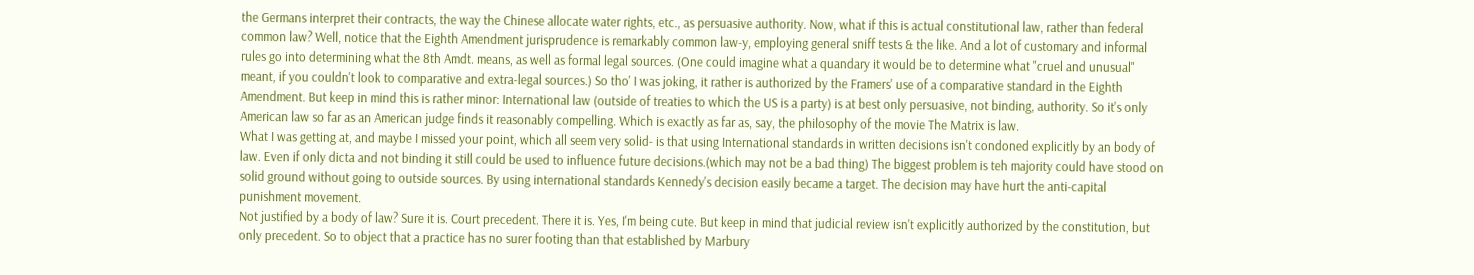the Germans interpret their contracts, the way the Chinese allocate water rights, etc., as persuasive authority. Now, what if this is actual constitutional law, rather than federal common law? Well, notice that the Eighth Amendment jurisprudence is remarkably common law-y, employing general sniff tests & the like. And a lot of customary and informal rules go into determining what the 8th Amdt. means, as well as formal legal sources. (One could imagine what a quandary it would be to determine what "cruel and unusual" meant, if you couldn't look to comparative and extra-legal sources.) So tho' I was joking, it rather is authorized by the Framers' use of a comparative standard in the Eighth Amendment. But keep in mind this is rather minor: International law (outside of treaties to which the US is a party) is at best only persuasive, not binding, authority. So it's only American law so far as an American judge finds it reasonably compelling. Which is exactly as far as, say, the philosophy of the movie The Matrix is law.
What I was getting at, and maybe I missed your point, which all seem very solid- is that using International standards in written decisions isn't condoned explicitly by an body of law. Even if only dicta and not binding it still could be used to influence future decisions.(which may not be a bad thing) The biggest problem is teh majority could have stood on solid ground without going to outside sources. By using international standards Kennedy's decision easily became a target. The decision may have hurt the anti-capital punishment movement.
Not justified by a body of law? Sure it is. Court precedent. There it is. Yes, I'm being cute. But keep in mind that judicial review isn't explicitly authorized by the constitution, but only precedent. So to object that a practice has no surer footing than that established by Marbury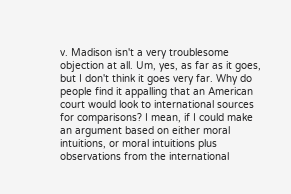v. Madison isn't a very troublesome objection at all. Um, yes, as far as it goes, but I don't think it goes very far. Why do people find it appalling that an American court would look to international sources for comparisons? I mean, if I could make an argument based on either moral intuitions, or moral intuitions plus observations from the international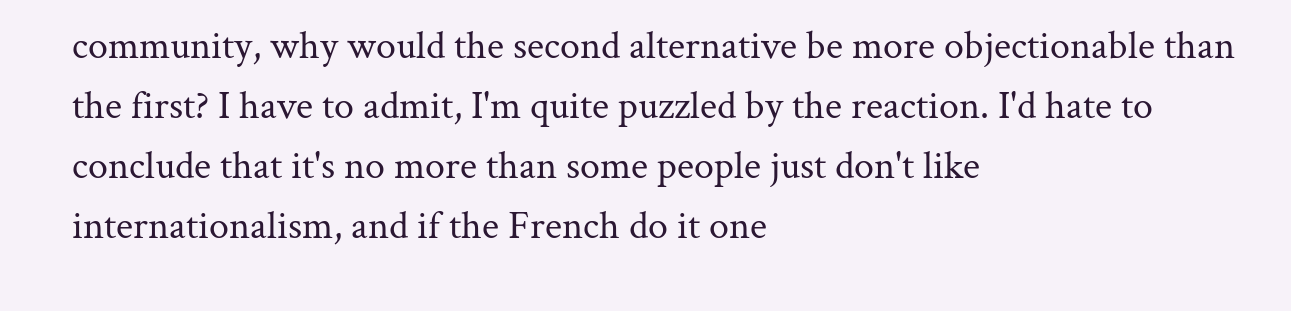community, why would the second alternative be more objectionable than the first? I have to admit, I'm quite puzzled by the reaction. I'd hate to conclude that it's no more than some people just don't like internationalism, and if the French do it one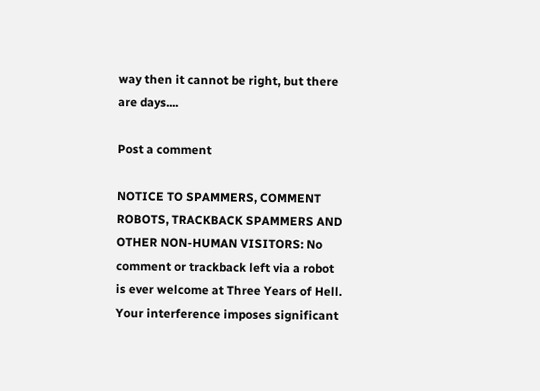way then it cannot be right, but there are days....

Post a comment

NOTICE TO SPAMMERS, COMMENT ROBOTS, TRACKBACK SPAMMERS AND OTHER NON-HUMAN VISITORS: No comment or trackback left via a robot is ever welcome at Three Years of Hell. Your interference imposes significant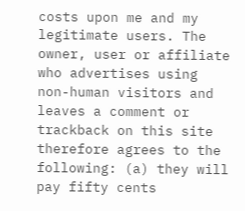costs upon me and my legitimate users. The owner, user or affiliate who advertises using non-human visitors and leaves a comment or trackback on this site therefore agrees to the following: (a) they will pay fifty cents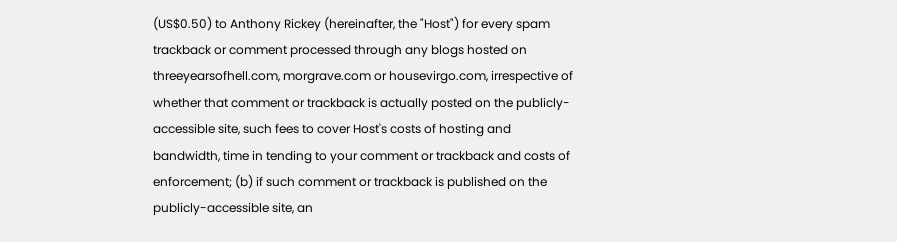(US$0.50) to Anthony Rickey (hereinafter, the "Host") for every spam trackback or comment processed through any blogs hosted on threeyearsofhell.com, morgrave.com or housevirgo.com, irrespective of whether that comment or trackback is actually posted on the publicly-accessible site, such fees to cover Host's costs of hosting and bandwidth, time in tending to your comment or trackback and costs of enforcement; (b) if such comment or trackback is published on the publicly-accessible site, an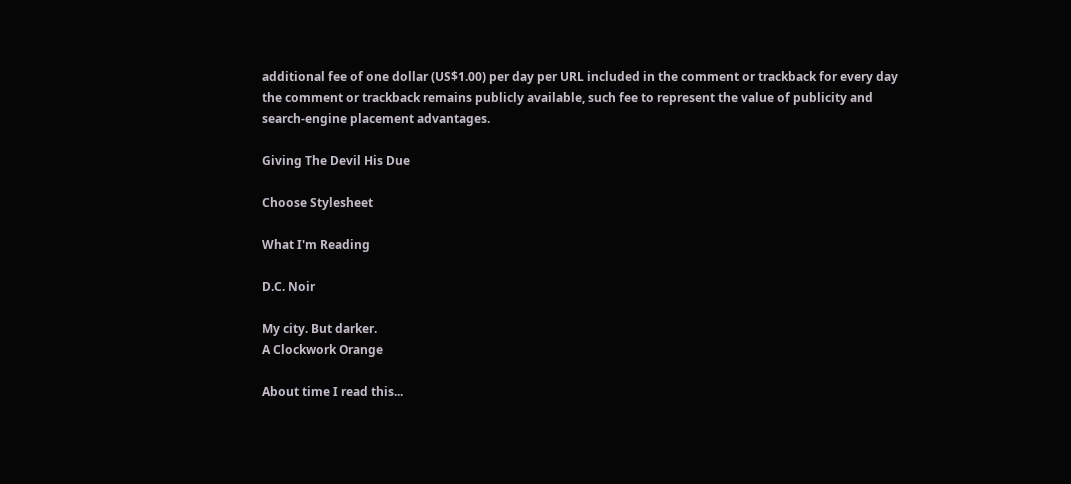additional fee of one dollar (US$1.00) per day per URL included in the comment or trackback for every day the comment or trackback remains publicly available, such fee to represent the value of publicity and search-engine placement advantages.

Giving The Devil His Due

Choose Stylesheet

What I'm Reading

D.C. Noir

My city. But darker.
A Clockwork Orange

About time I read this...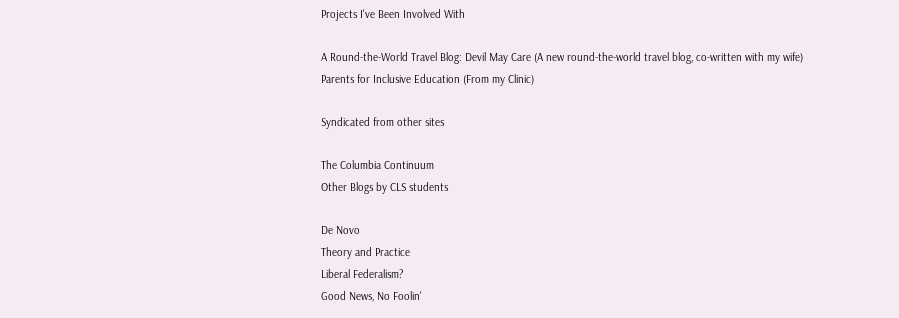Projects I've Been Involved With

A Round-the-World Travel Blog: Devil May Care (A new round-the-world travel blog, co-written with my wife)
Parents for Inclusive Education (From my Clinic)

Syndicated from other sites

The Columbia Continuum
Other Blogs by CLS students

De Novo
Theory and Practice
Liberal Federalism?
Good News, No Foolin'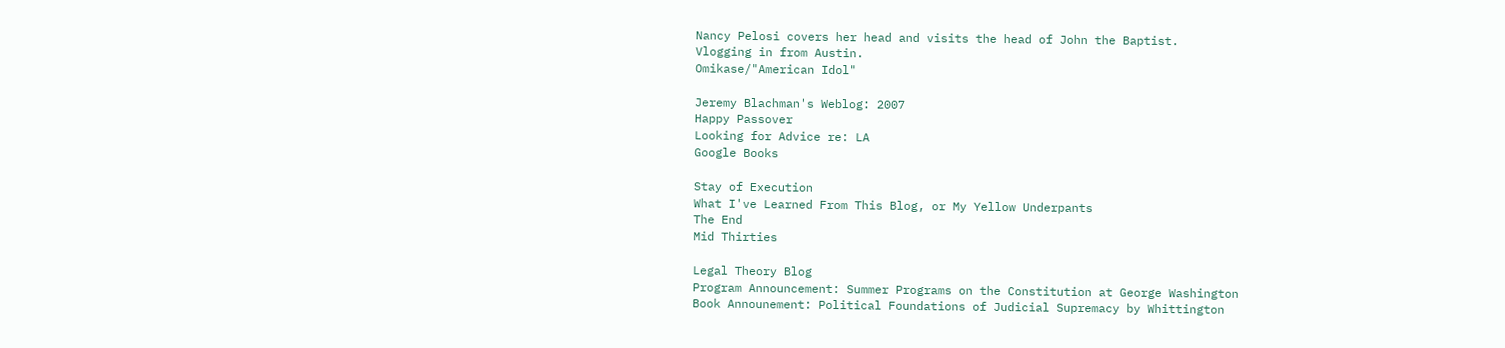Nancy Pelosi covers her head and visits the head of John the Baptist.
Vlogging in from Austin.
Omikase/"American Idol"

Jeremy Blachman's Weblog: 2007
Happy Passover
Looking for Advice re: LA
Google Books

Stay of Execution
What I've Learned From This Blog, or My Yellow Underpants
The End
Mid Thirties

Legal Theory Blog
Program Announcement: Summer Programs on the Constitution at George Washington
Book Announement: Political Foundations of Judicial Supremacy by Whittington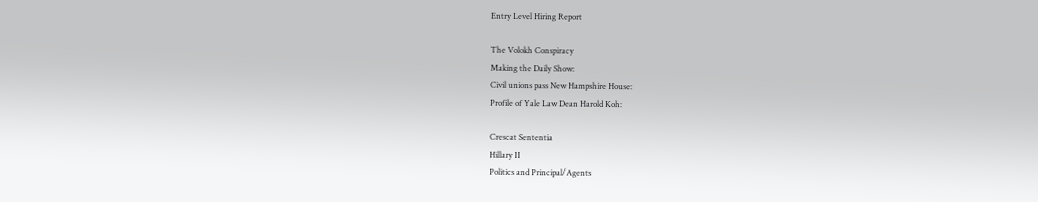Entry Level Hiring Report

The Volokh Conspiracy
Making the Daily Show:
Civil unions pass New Hampshire House:
Profile of Yale Law Dean Harold Koh:

Crescat Sententia
Hillary II
Politics and Principal/Agents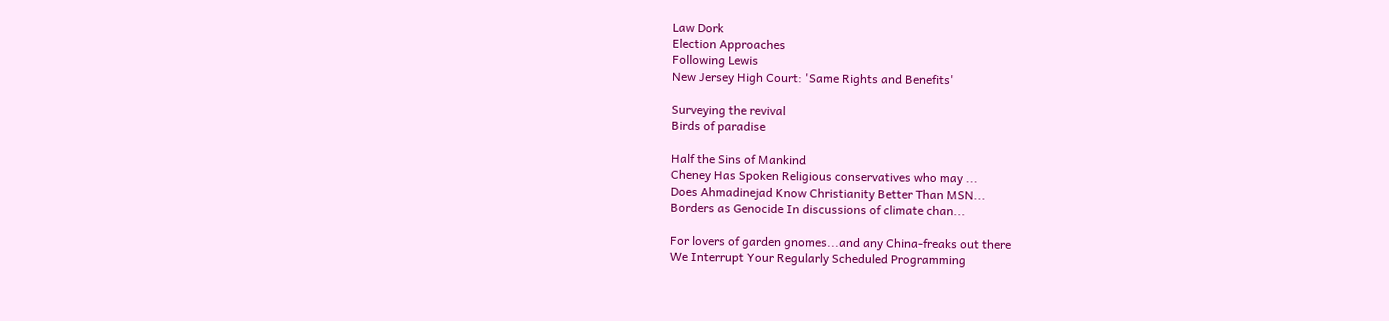Law Dork
Election Approaches
Following Lewis
New Jersey High Court: 'Same Rights and Benefits'

Surveying the revival
Birds of paradise

Half the Sins of Mankind
Cheney Has Spoken Religious conservatives who may ...
Does Ahmadinejad Know Christianity Better Than MSN...
Borders as Genocide In discussions of climate chan...

For lovers of garden gnomes...and any China-freaks out there
We Interrupt Your Regularly Scheduled Programming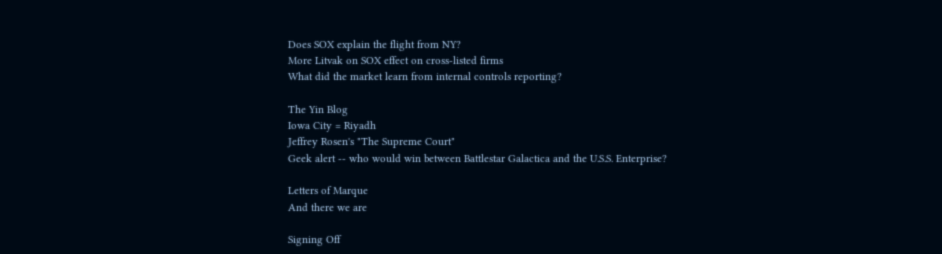Does SOX explain the flight from NY?
More Litvak on SOX effect on cross-listed firms
What did the market learn from internal controls reporting?

The Yin Blog
Iowa City = Riyadh
Jeffrey Rosen's "The Supreme Court"
Geek alert -- who would win between Battlestar Galactica and the U.S.S. Enterprise?

Letters of Marque
And there we are

Signing Off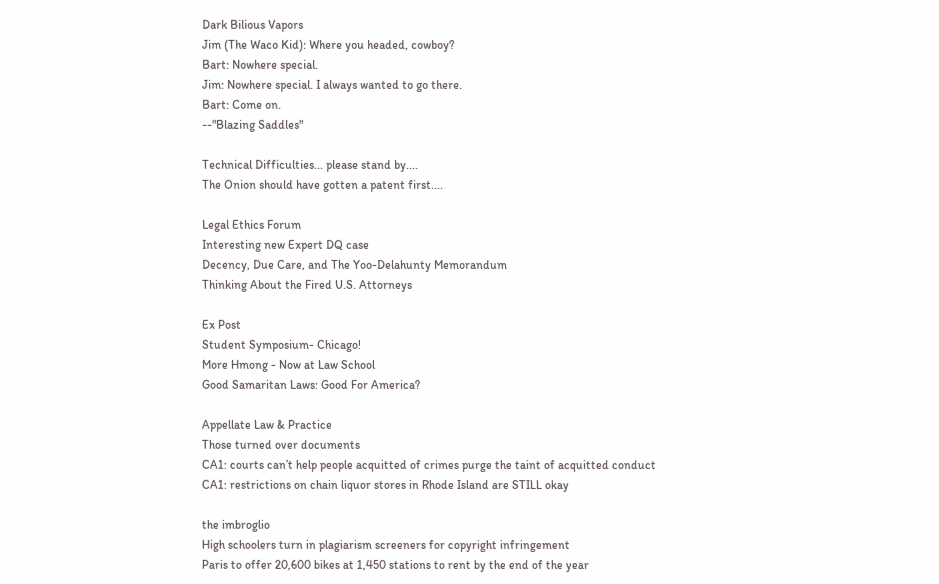Dark Bilious Vapors
Jim (The Waco Kid): Where you headed, cowboy?
Bart: Nowhere special.
Jim: Nowhere special. I always wanted to go there.
Bart: Come on.
--"Blazing Saddles"

Technical Difficulties... please stand by....
The Onion should have gotten a patent first....

Legal Ethics Forum
Interesting new Expert DQ case
Decency, Due Care, and The Yoo-Delahunty Memorandum
Thinking About the Fired U.S. Attorneys

Ex Post
Student Symposium- Chicago!
More Hmong - Now at Law School
Good Samaritan Laws: Good For America?

Appellate Law & Practice
Those turned over documents
CA1: courts can’t help people acquitted of crimes purge the taint of acquitted conduct
CA1: restrictions on chain liquor stores in Rhode Island are STILL okay

the imbroglio
High schoolers turn in plagiarism screeners for copyright infringement
Paris to offer 20,600 bikes at 1,450 stations to rent by the end of the year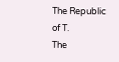The Republic of T.
The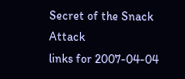Secret of the Snack Attack
links for 2007-04-04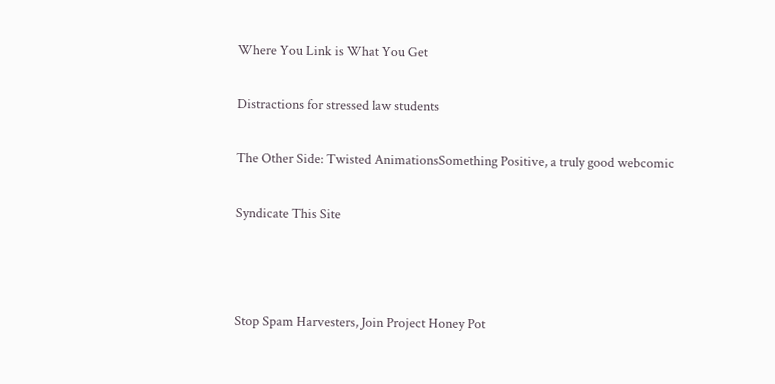Where You Link is What You Get

Distractions for stressed law students

The Other Side: Twisted AnimationsSomething Positive, a truly good webcomic

Syndicate This Site



Stop Spam Harvesters, Join Project Honey Pot